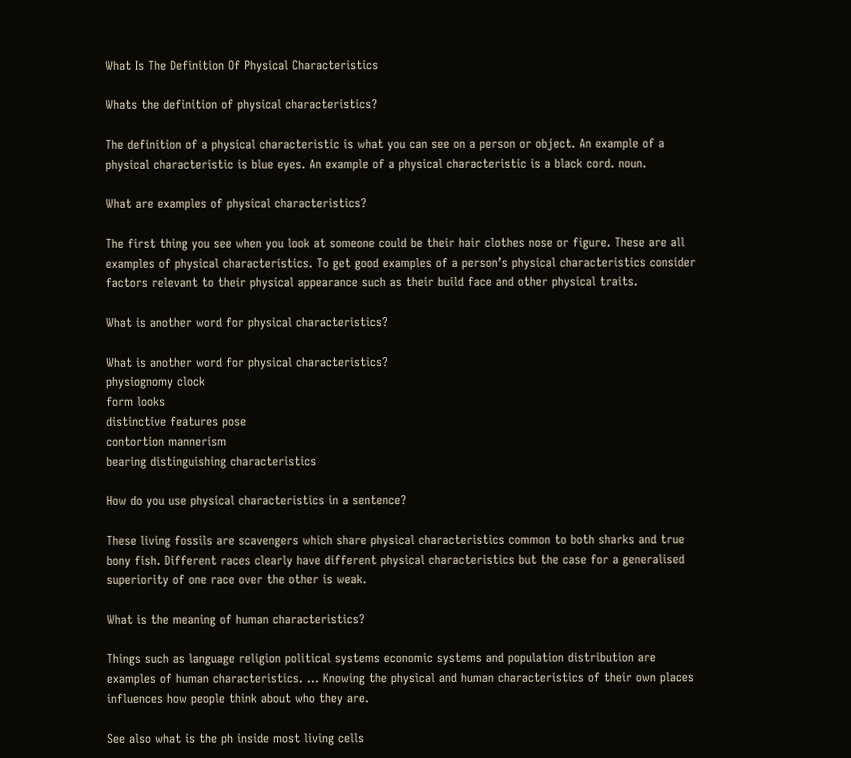What Is The Definition Of Physical Characteristics

Whats the definition of physical characteristics?

The definition of a physical characteristic is what you can see on a person or object. An example of a physical characteristic is blue eyes. An example of a physical characteristic is a black cord. noun.

What are examples of physical characteristics?

The first thing you see when you look at someone could be their hair clothes nose or figure. These are all examples of physical characteristics. To get good examples of a person’s physical characteristics consider factors relevant to their physical appearance such as their build face and other physical traits.

What is another word for physical characteristics?

What is another word for physical characteristics?
physiognomy clock
form looks
distinctive features pose
contortion mannerism
bearing distinguishing characteristics

How do you use physical characteristics in a sentence?

These living fossils are scavengers which share physical characteristics common to both sharks and true bony fish. Different races clearly have different physical characteristics but the case for a generalised superiority of one race over the other is weak.

What is the meaning of human characteristics?

Things such as language religion political systems economic systems and population distribution are examples of human characteristics. … Knowing the physical and human characteristics of their own places influences how people think about who they are.

See also what is the ph inside most living cells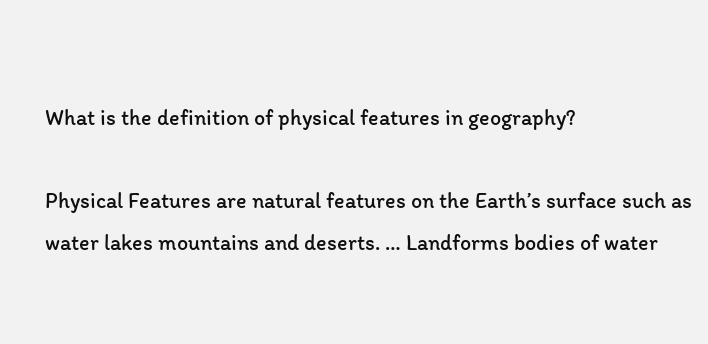What is the definition of physical features in geography?

Physical Features are natural features on the Earth’s surface such as water lakes mountains and deserts. … Landforms bodies of water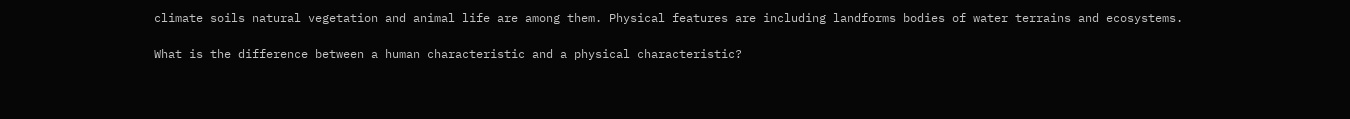climate soils natural vegetation and animal life are among them. Physical features are including landforms bodies of water terrains and ecosystems.

What is the difference between a human characteristic and a physical characteristic?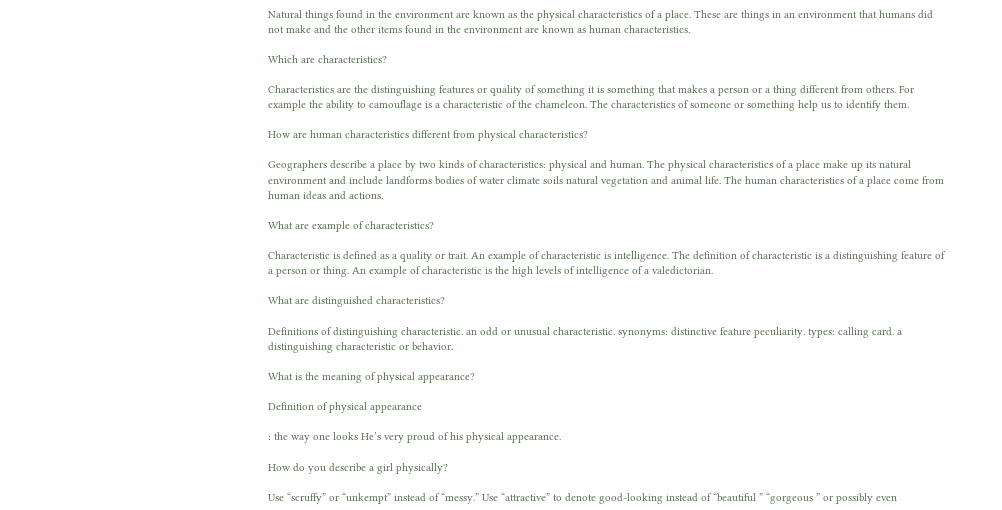Natural things found in the environment are known as the physical characteristics of a place. These are things in an environment that humans did not make and the other items found in the environment are known as human characteristics.

Which are characteristics?

Characteristics are the distinguishing features or quality of something it is something that makes a person or a thing different from others. For example the ability to camouflage is a characteristic of the chameleon. The characteristics of someone or something help us to identify them.

How are human characteristics different from physical characteristics?

Geographers describe a place by two kinds of characteristics: physical and human. The physical characteristics of a place make up its natural environment and include landforms bodies of water climate soils natural vegetation and animal life. The human characteristics of a place come from human ideas and actions.

What are example of characteristics?

Characteristic is defined as a quality or trait. An example of characteristic is intelligence. The definition of characteristic is a distinguishing feature of a person or thing. An example of characteristic is the high levels of intelligence of a valedictorian.

What are distinguished characteristics?

Definitions of distinguishing characteristic. an odd or unusual characteristic. synonyms: distinctive feature peculiarity. types: calling card. a distinguishing characteristic or behavior.

What is the meaning of physical appearance?

Definition of physical appearance

: the way one looks He’s very proud of his physical appearance.

How do you describe a girl physically?

Use “scruffy” or “unkempt” instead of “messy.” Use “attractive” to denote good-looking instead of “beautiful ” “gorgeous ” or possibly even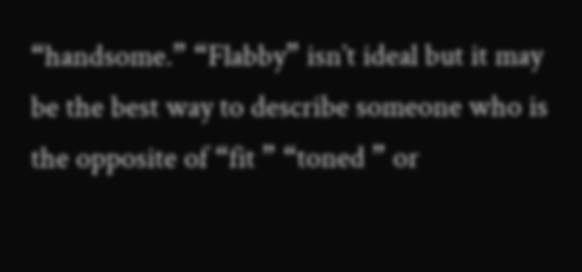“handsome.” “Flabby” isn’t ideal but it may be the best way to describe someone who is the opposite of “fit ” “toned ” or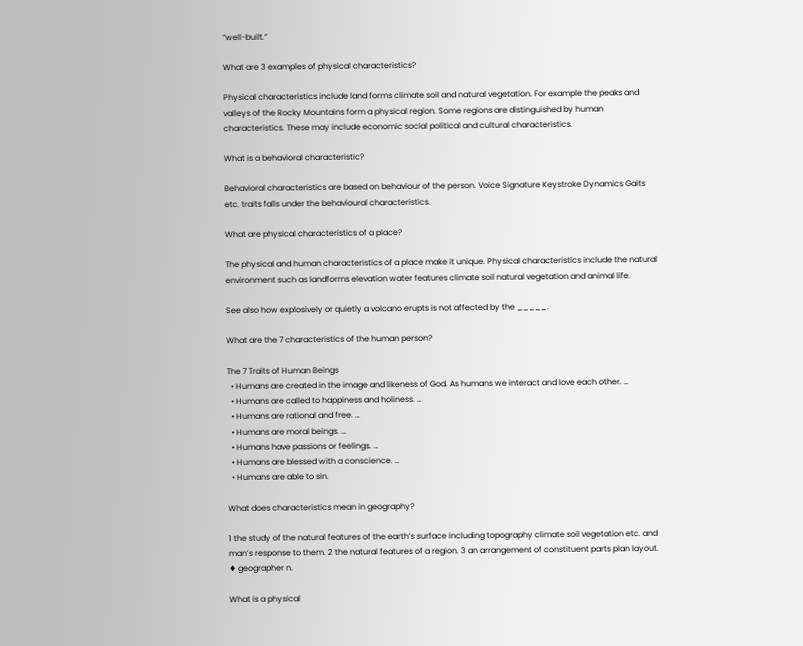“well-built.”

What are 3 examples of physical characteristics?

Physical characteristics include land forms climate soil and natural vegetation. For example the peaks and valleys of the Rocky Mountains form a physical region. Some regions are distinguished by human characteristics. These may include economic social political and cultural characteristics.

What is a behavioral characteristic?

Behavioral characteristics are based on behaviour of the person. Voice Signature Keystroke Dynamics Gaits etc. traits falls under the behavioural characteristics.

What are physical characteristics of a place?

The physical and human characteristics of a place make it unique. Physical characteristics include the natural environment such as landforms elevation water features climate soil natural vegetation and animal life.

See also how explosively or quietly a volcano erupts is not affected by the _____.

What are the 7 characteristics of the human person?

The 7 Traits of Human Beings
  • Humans are created in the image and likeness of God. As humans we interact and love each other. …
  • Humans are called to happiness and holiness. …
  • Humans are rational and free. …
  • Humans are moral beings. …
  • Humans have passions or feelings. …
  • Humans are blessed with a conscience. …
  • Humans are able to sin.

What does characteristics mean in geography?

1 the study of the natural features of the earth’s surface including topography climate soil vegetation etc. and man’s response to them. 2 the natural features of a region. 3 an arrangement of constituent parts plan layout. ♦ geographer n.

What is a physical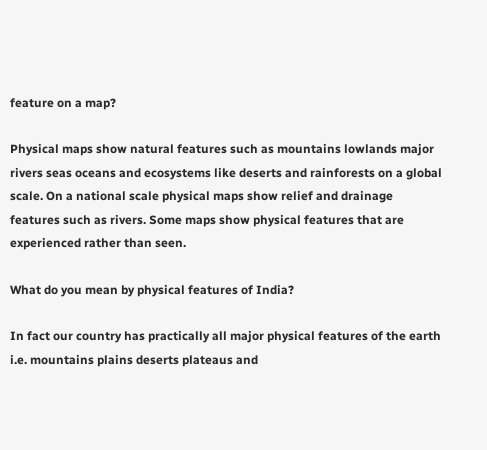feature on a map?

Physical maps show natural features such as mountains lowlands major rivers seas oceans and ecosystems like deserts and rainforests on a global scale. On a national scale physical maps show relief and drainage features such as rivers. Some maps show physical features that are experienced rather than seen.

What do you mean by physical features of India?

In fact our country has practically all major physical features of the earth i.e. mountains plains deserts plateaus and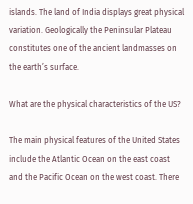islands. The land of India displays great physical variation. Geologically the Peninsular Plateau constitutes one of the ancient landmasses on the earth’s surface.

What are the physical characteristics of the US?

The main physical features of the United States include the Atlantic Ocean on the east coast and the Pacific Ocean on the west coast. There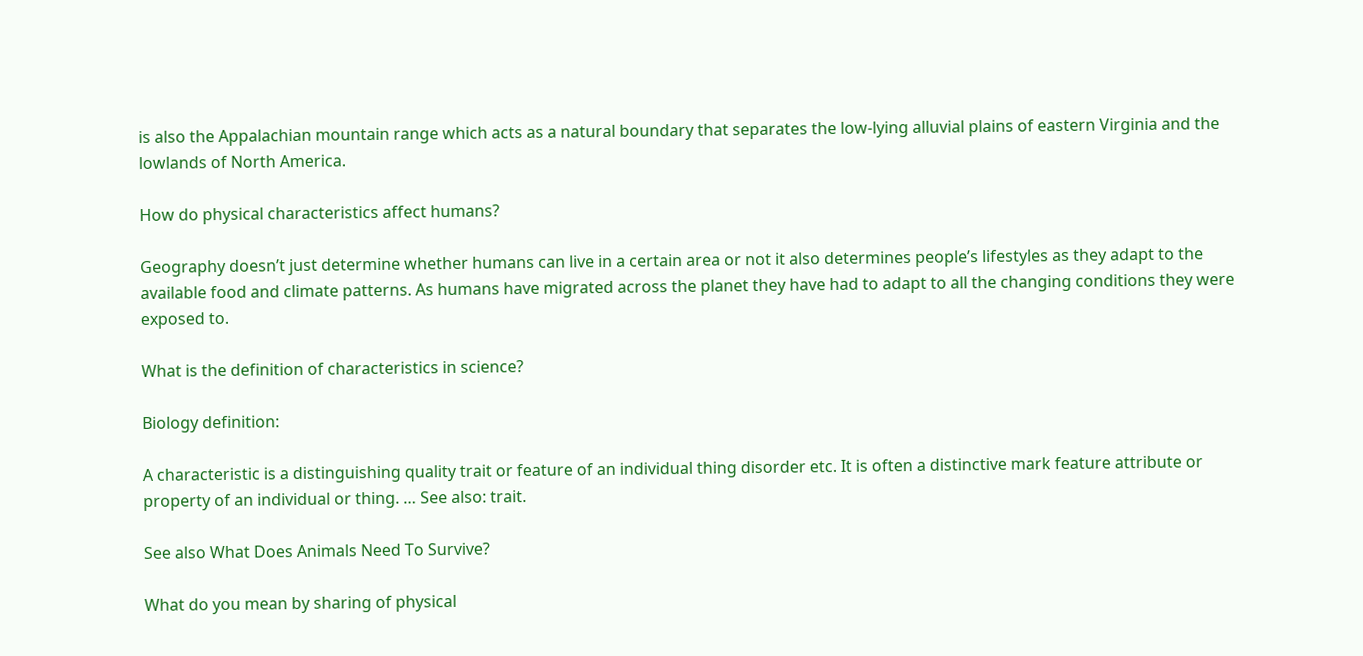is also the Appalachian mountain range which acts as a natural boundary that separates the low-lying alluvial plains of eastern Virginia and the lowlands of North America.

How do physical characteristics affect humans?

Geography doesn’t just determine whether humans can live in a certain area or not it also determines people’s lifestyles as they adapt to the available food and climate patterns. As humans have migrated across the planet they have had to adapt to all the changing conditions they were exposed to.

What is the definition of characteristics in science?

Biology definition:

A characteristic is a distinguishing quality trait or feature of an individual thing disorder etc. It is often a distinctive mark feature attribute or property of an individual or thing. … See also: trait.

See also What Does Animals Need To Survive?

What do you mean by sharing of physical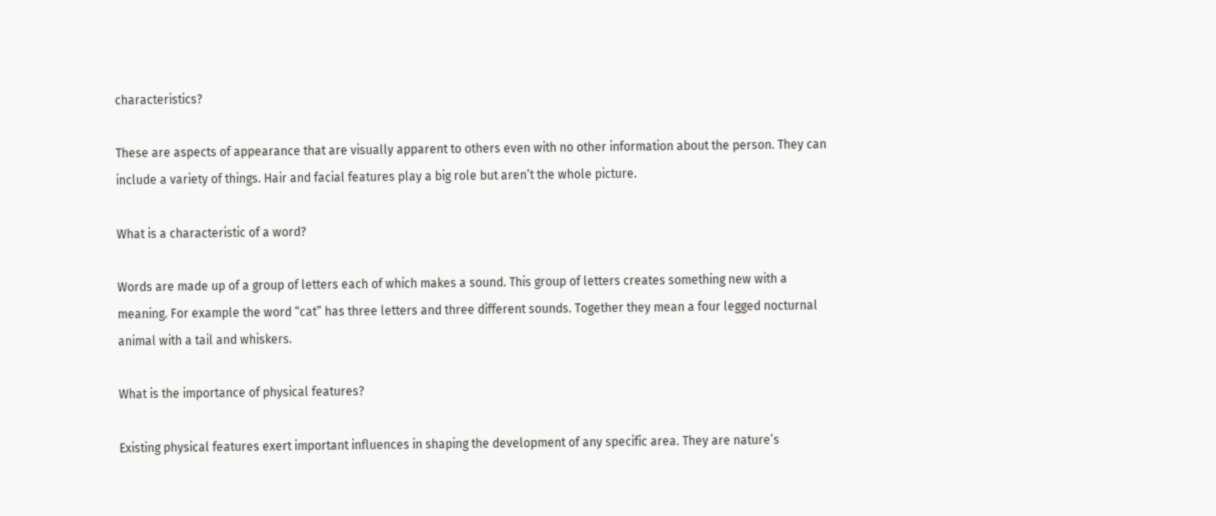characteristics?

These are aspects of appearance that are visually apparent to others even with no other information about the person. They can include a variety of things. Hair and facial features play a big role but aren’t the whole picture.

What is a characteristic of a word?

Words are made up of a group of letters each of which makes a sound. This group of letters creates something new with a meaning. For example the word “cat” has three letters and three different sounds. Together they mean a four legged nocturnal animal with a tail and whiskers.

What is the importance of physical features?

Existing physical features exert important influences in shaping the development of any specific area. They are nature’s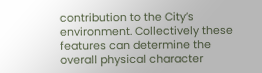contribution to the City’s environment. Collectively these features can determine the overall physical character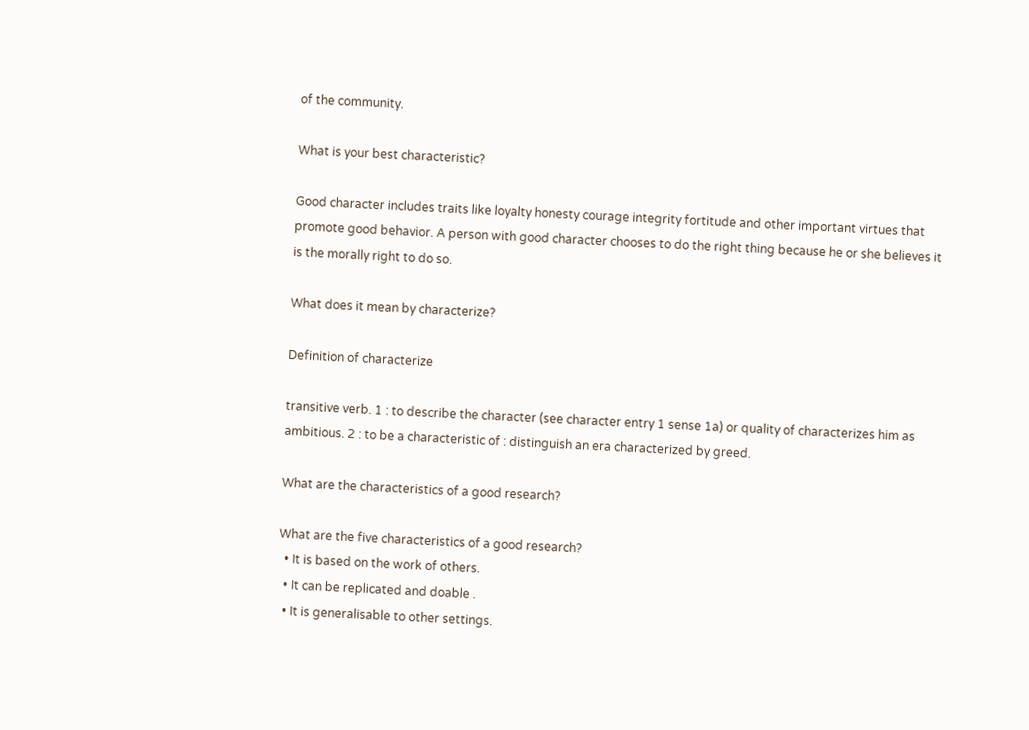of the community.

What is your best characteristic?

Good character includes traits like loyalty honesty courage integrity fortitude and other important virtues that promote good behavior. A person with good character chooses to do the right thing because he or she believes it is the morally right to do so.

What does it mean by characterize?

Definition of characterize

transitive verb. 1 : to describe the character (see character entry 1 sense 1a) or quality of characterizes him as ambitious. 2 : to be a characteristic of : distinguish an era characterized by greed.

What are the characteristics of a good research?

What are the five characteristics of a good research?
  • It is based on the work of others.
  • It can be replicated and doable .
  • It is generalisable to other settings.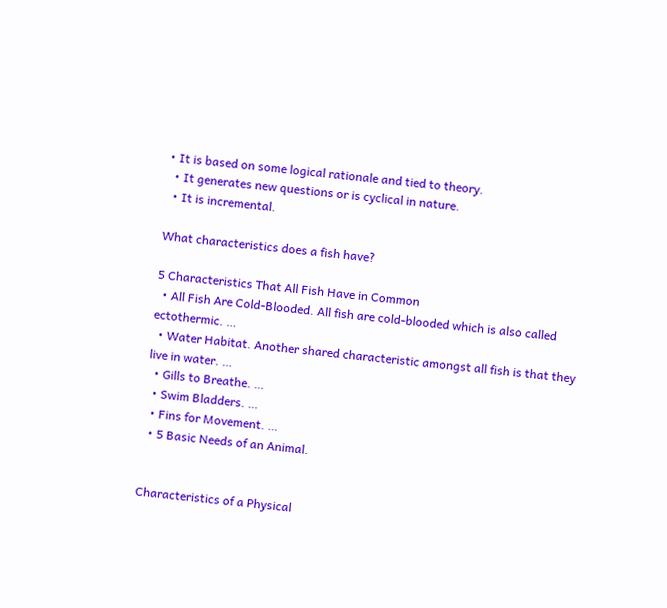• It is based on some logical rationale and tied to theory.
  • It generates new questions or is cyclical in nature.
  • It is incremental.

What characteristics does a fish have?

5 Characteristics That All Fish Have in Common
  • All Fish Are Cold-Blooded. All fish are cold-blooded which is also called ectothermic. …
  • Water Habitat. Another shared characteristic amongst all fish is that they live in water. …
  • Gills to Breathe. …
  • Swim Bladders. …
  • Fins for Movement. …
  • 5 Basic Needs of an Animal.


Characteristics of a Physical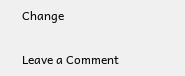Change

Leave a Comment